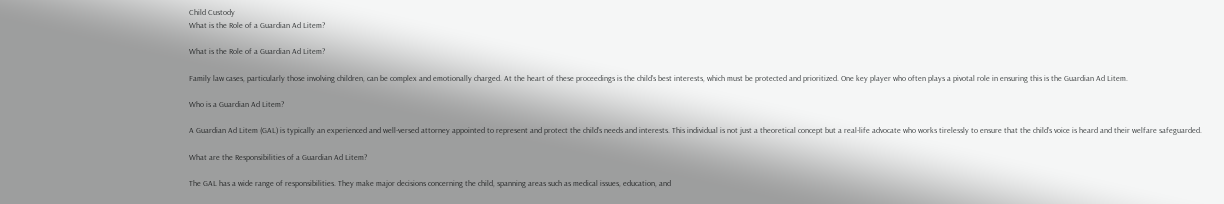Child Custody
What is the Role of a Guardian Ad Litem?

What is the Role of a Guardian Ad Litem?

Family law cases, particularly those involving children, can be complex and emotionally charged. At the heart of these proceedings is the child’s best interests, which must be protected and prioritized. One key player who often plays a pivotal role in ensuring this is the Guardian Ad Litem.

Who is a Guardian Ad Litem?

A Guardian Ad Litem (GAL) is typically an experienced and well-versed attorney appointed to represent and protect the child’s needs and interests. This individual is not just a theoretical concept but a real-life advocate who works tirelessly to ensure that the child’s voice is heard and their welfare safeguarded.

What are the Responsibilities of a Guardian Ad Litem?

The GAL has a wide range of responsibilities. They make major decisions concerning the child, spanning areas such as medical issues, education, and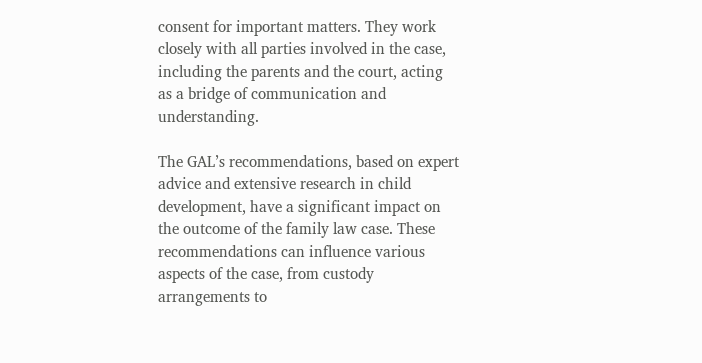consent for important matters. They work closely with all parties involved in the case, including the parents and the court, acting as a bridge of communication and understanding.

The GAL’s recommendations, based on expert advice and extensive research in child development, have a significant impact on the outcome of the family law case. These recommendations can influence various aspects of the case, from custody arrangements to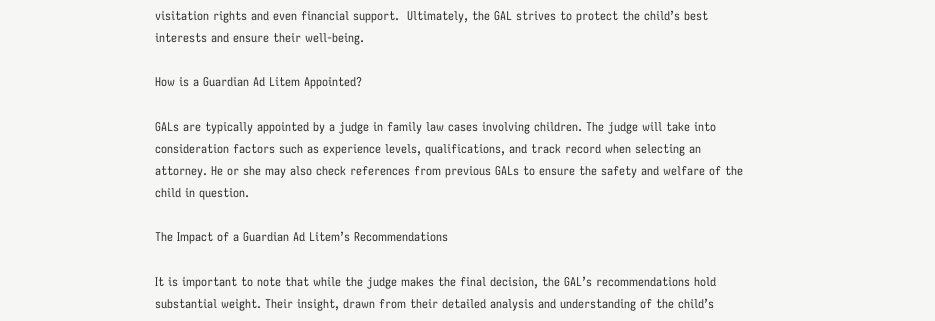visitation rights and even financial support.  Ultimately, the GAL strives to protect the child’s best interests and ensure their well-being.

How is a Guardian Ad Litem Appointed?

GALs are typically appointed by a judge in family law cases involving children. The judge will take into consideration factors such as experience levels, qualifications, and track record when selecting an attorney. He or she may also check references from previous GALs to ensure the safety and welfare of the child in question.

The Impact of a Guardian Ad Litem’s Recommendations

It is important to note that while the judge makes the final decision, the GAL’s recommendations hold substantial weight. Their insight, drawn from their detailed analysis and understanding of the child’s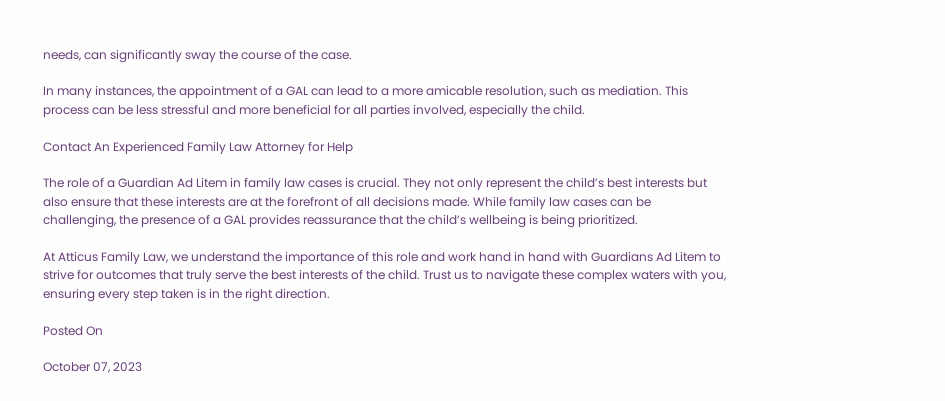needs, can significantly sway the course of the case.

In many instances, the appointment of a GAL can lead to a more amicable resolution, such as mediation. This process can be less stressful and more beneficial for all parties involved, especially the child.

Contact An Experienced Family Law Attorney for Help

The role of a Guardian Ad Litem in family law cases is crucial. They not only represent the child’s best interests but also ensure that these interests are at the forefront of all decisions made. While family law cases can be challenging, the presence of a GAL provides reassurance that the child’s wellbeing is being prioritized.

At Atticus Family Law, we understand the importance of this role and work hand in hand with Guardians Ad Litem to strive for outcomes that truly serve the best interests of the child. Trust us to navigate these complex waters with you, ensuring every step taken is in the right direction.

Posted On

October 07, 2023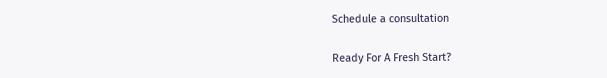Schedule a consultation

Ready For A Fresh Start?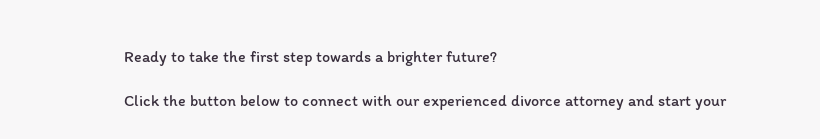Ready to take the first step towards a brighter future?

Click the button below to connect with our experienced divorce attorney and start your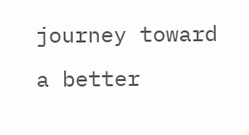journey toward a better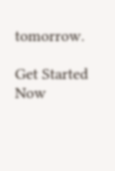tomorrow.

Get Started Now